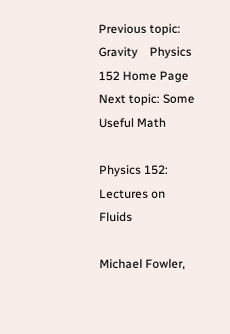Previous topic: Gravity    Physics 152 Home Page    Next topic: Some Useful Math

Physics 152: Lectures on Fluids

Michael Fowler,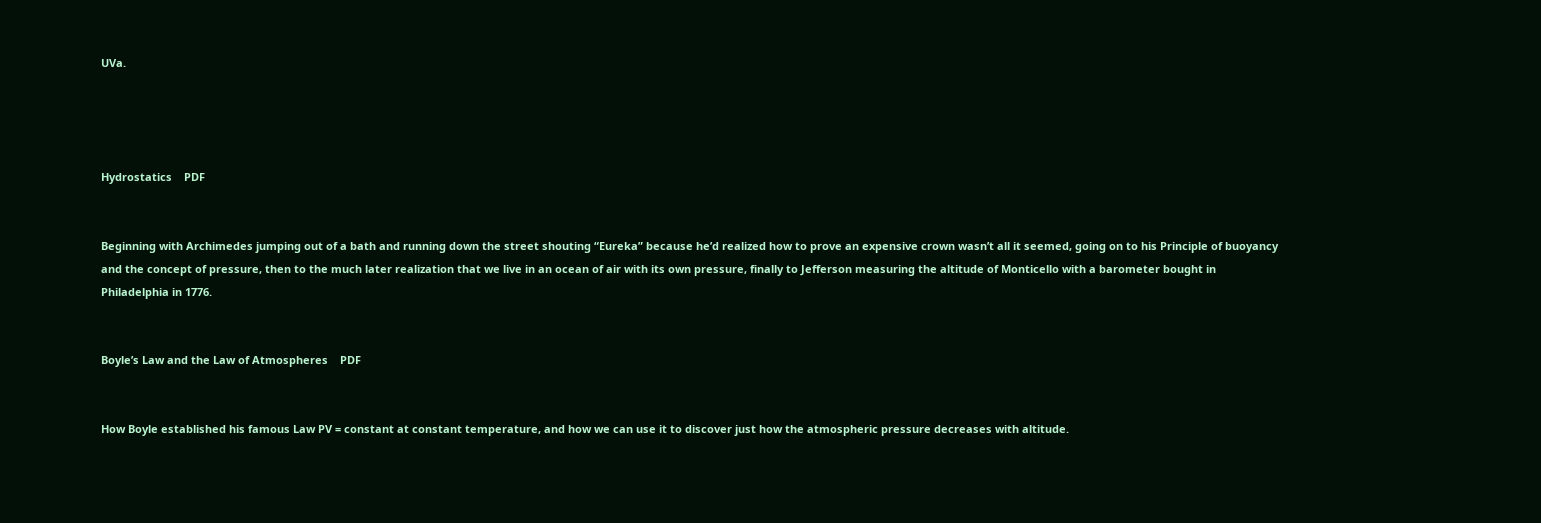UVa.




Hydrostatics    PDF


Beginning with Archimedes jumping out of a bath and running down the street shouting “Eureka” because he’d realized how to prove an expensive crown wasn’t all it seemed, going on to his Principle of buoyancy and the concept of pressure, then to the much later realization that we live in an ocean of air with its own pressure, finally to Jefferson measuring the altitude of Monticello with a barometer bought in Philadelphia in 1776.


Boyle’s Law and the Law of Atmospheres    PDF


How Boyle established his famous Law PV = constant at constant temperature, and how we can use it to discover just how the atmospheric pressure decreases with altitude.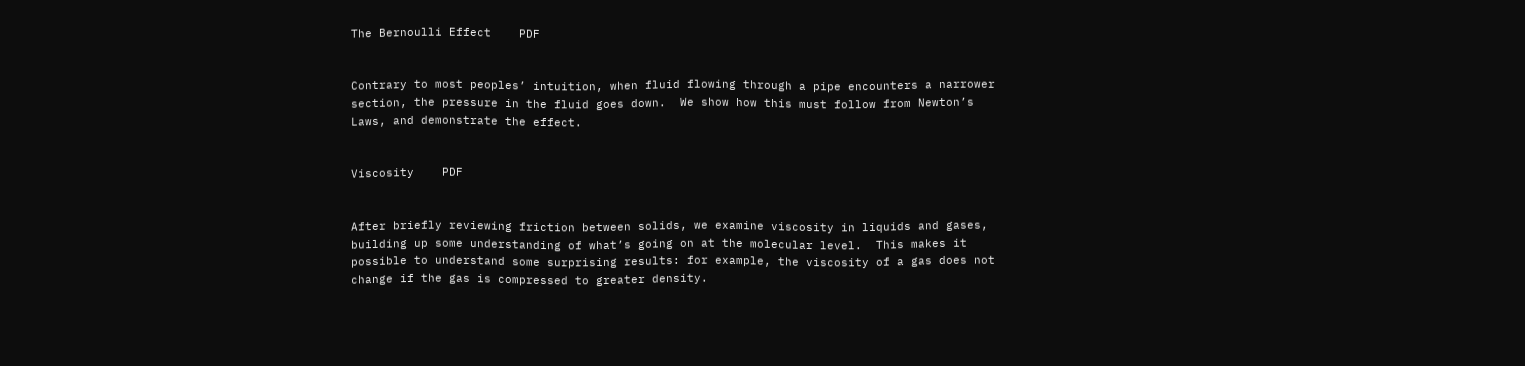The Bernoulli Effect    PDF


Contrary to most peoples’ intuition, when fluid flowing through a pipe encounters a narrower section, the pressure in the fluid goes down.  We show how this must follow from Newton’s Laws, and demonstrate the effect.


Viscosity    PDF


After briefly reviewing friction between solids, we examine viscosity in liquids and gases, building up some understanding of what’s going on at the molecular level.  This makes it possible to understand some surprising results: for example, the viscosity of a gas does not change if the gas is compressed to greater density.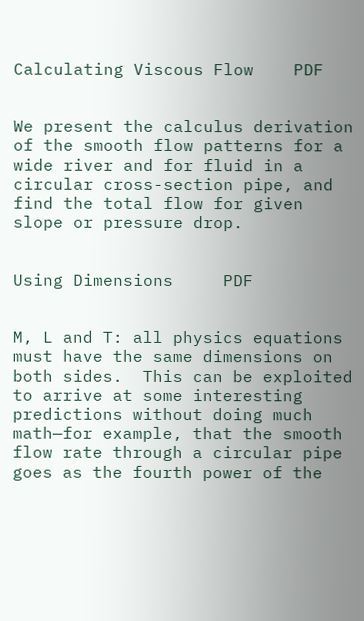Calculating Viscous Flow    PDF


We present the calculus derivation of the smooth flow patterns for a wide river and for fluid in a circular cross-section pipe, and find the total flow for given slope or pressure drop.


Using Dimensions     PDF


M, L and T: all physics equations must have the same dimensions on both sides.  This can be exploited to arrive at some interesting predictions without doing much math—for example, that the smooth flow rate through a circular pipe goes as the fourth power of the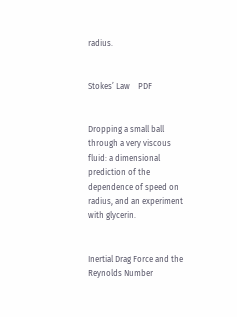radius.


Stokes’ Law    PDF


Dropping a small ball through a very viscous fluid: a dimensional prediction of the dependence of speed on radius, and an experiment with glycerin.


Inertial Drag Force and the Reynolds Number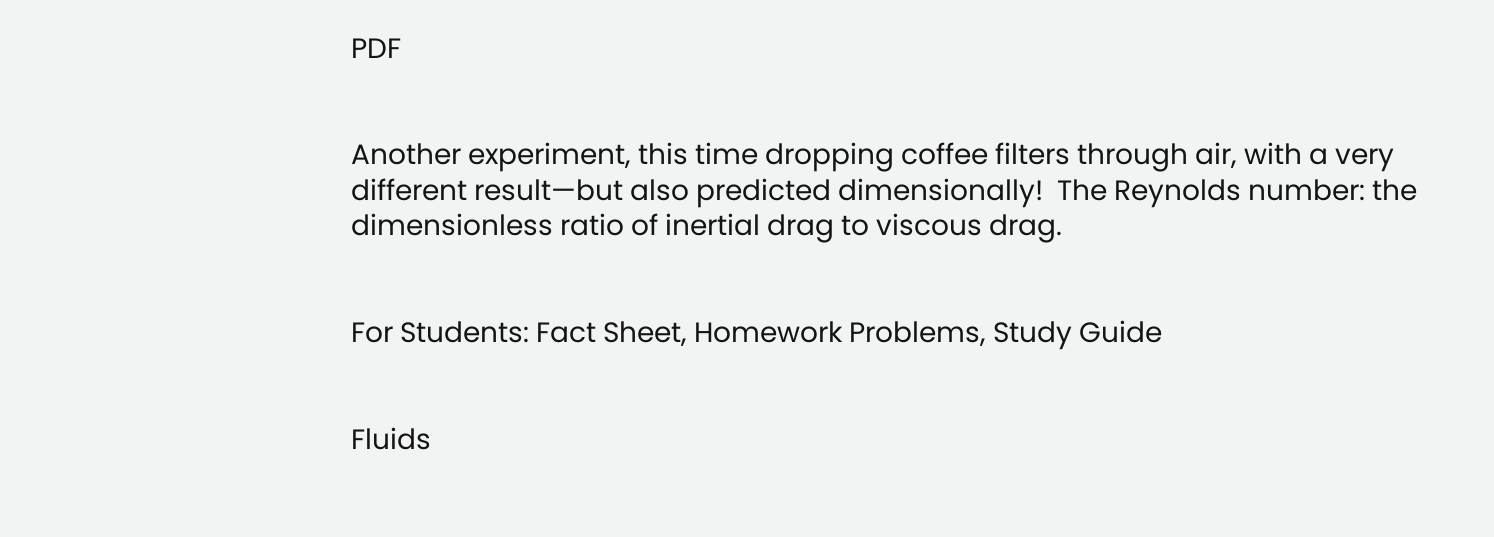PDF


Another experiment, this time dropping coffee filters through air, with a very different result—but also predicted dimensionally!  The Reynolds number: the dimensionless ratio of inertial drag to viscous drag.


For Students: Fact Sheet, Homework Problems, Study Guide


Fluids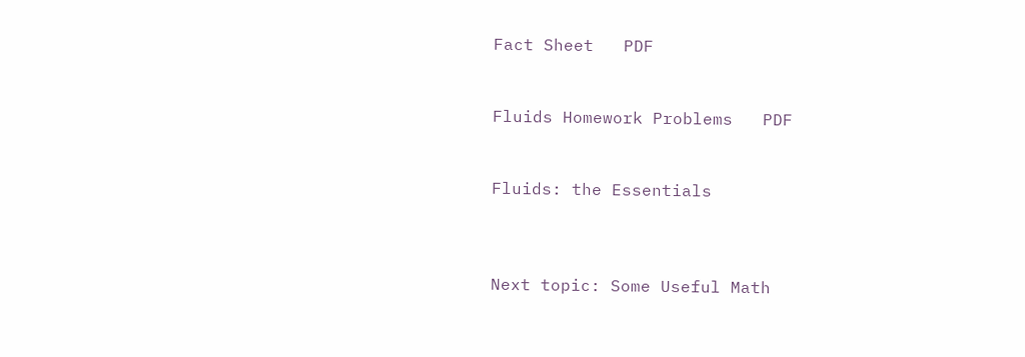Fact Sheet   PDF


Fluids Homework Problems   PDF


Fluids: the Essentials



Next topic: Some Useful Math